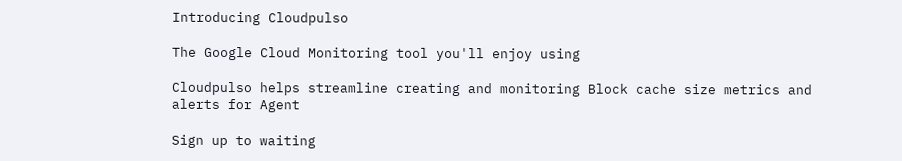Introducing Cloudpulso

The Google Cloud Monitoring tool you'll enjoy using

Cloudpulso helps streamline creating and monitoring Block cache size metrics and alerts for Agent

Sign up to waiting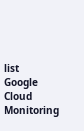list
Google Cloud Monitoring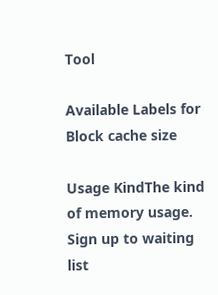Tool

Available Labels for Block cache size

Usage KindThe kind of memory usage.
Sign up to waiting list